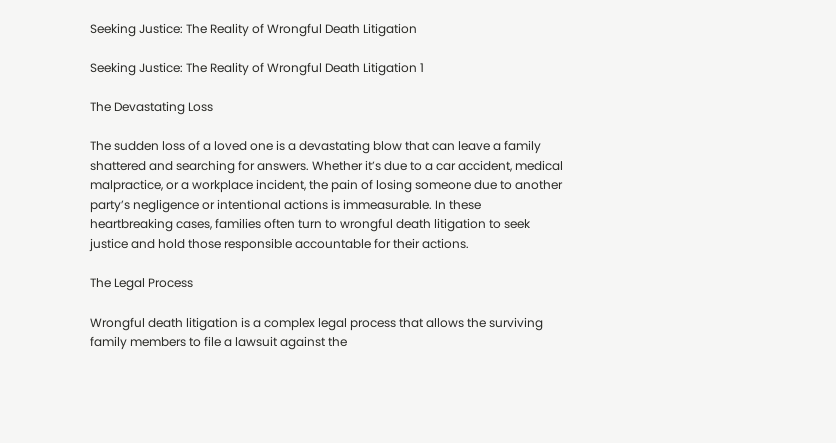Seeking Justice: The Reality of Wrongful Death Litigation

Seeking Justice: The Reality of Wrongful Death Litigation 1

The Devastating Loss

The sudden loss of a loved one is a devastating blow that can leave a family shattered and searching for answers. Whether it’s due to a car accident, medical malpractice, or a workplace incident, the pain of losing someone due to another party’s negligence or intentional actions is immeasurable. In these heartbreaking cases, families often turn to wrongful death litigation to seek justice and hold those responsible accountable for their actions.

The Legal Process

Wrongful death litigation is a complex legal process that allows the surviving family members to file a lawsuit against the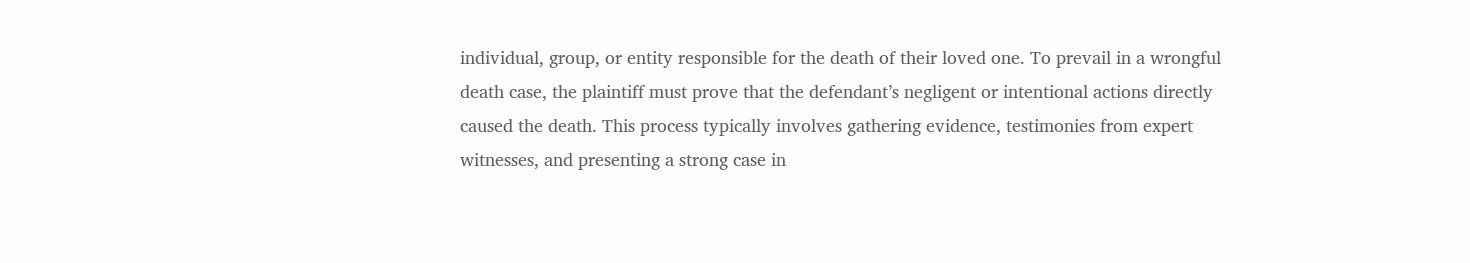individual, group, or entity responsible for the death of their loved one. To prevail in a wrongful death case, the plaintiff must prove that the defendant’s negligent or intentional actions directly caused the death. This process typically involves gathering evidence, testimonies from expert witnesses, and presenting a strong case in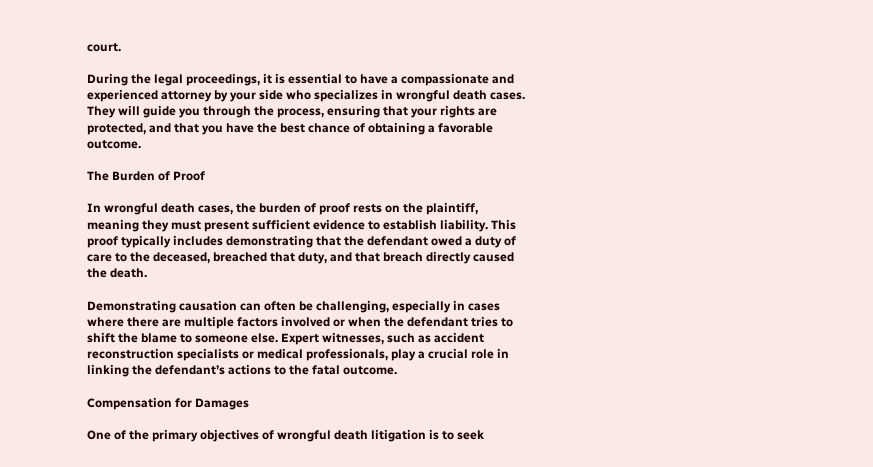court.

During the legal proceedings, it is essential to have a compassionate and experienced attorney by your side who specializes in wrongful death cases. They will guide you through the process, ensuring that your rights are protected, and that you have the best chance of obtaining a favorable outcome.

The Burden of Proof

In wrongful death cases, the burden of proof rests on the plaintiff, meaning they must present sufficient evidence to establish liability. This proof typically includes demonstrating that the defendant owed a duty of care to the deceased, breached that duty, and that breach directly caused the death.

Demonstrating causation can often be challenging, especially in cases where there are multiple factors involved or when the defendant tries to shift the blame to someone else. Expert witnesses, such as accident reconstruction specialists or medical professionals, play a crucial role in linking the defendant’s actions to the fatal outcome.

Compensation for Damages

One of the primary objectives of wrongful death litigation is to seek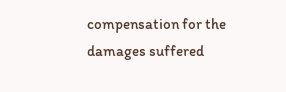compensation for the damages suffered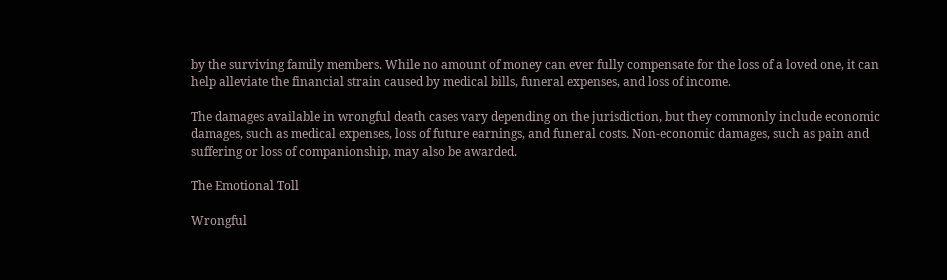by the surviving family members. While no amount of money can ever fully compensate for the loss of a loved one, it can help alleviate the financial strain caused by medical bills, funeral expenses, and loss of income.

The damages available in wrongful death cases vary depending on the jurisdiction, but they commonly include economic damages, such as medical expenses, loss of future earnings, and funeral costs. Non-economic damages, such as pain and suffering or loss of companionship, may also be awarded.

The Emotional Toll

Wrongful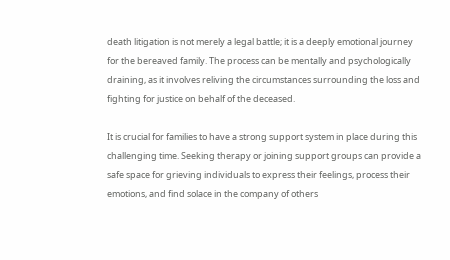death litigation is not merely a legal battle; it is a deeply emotional journey for the bereaved family. The process can be mentally and psychologically draining, as it involves reliving the circumstances surrounding the loss and fighting for justice on behalf of the deceased.

It is crucial for families to have a strong support system in place during this challenging time. Seeking therapy or joining support groups can provide a safe space for grieving individuals to express their feelings, process their emotions, and find solace in the company of others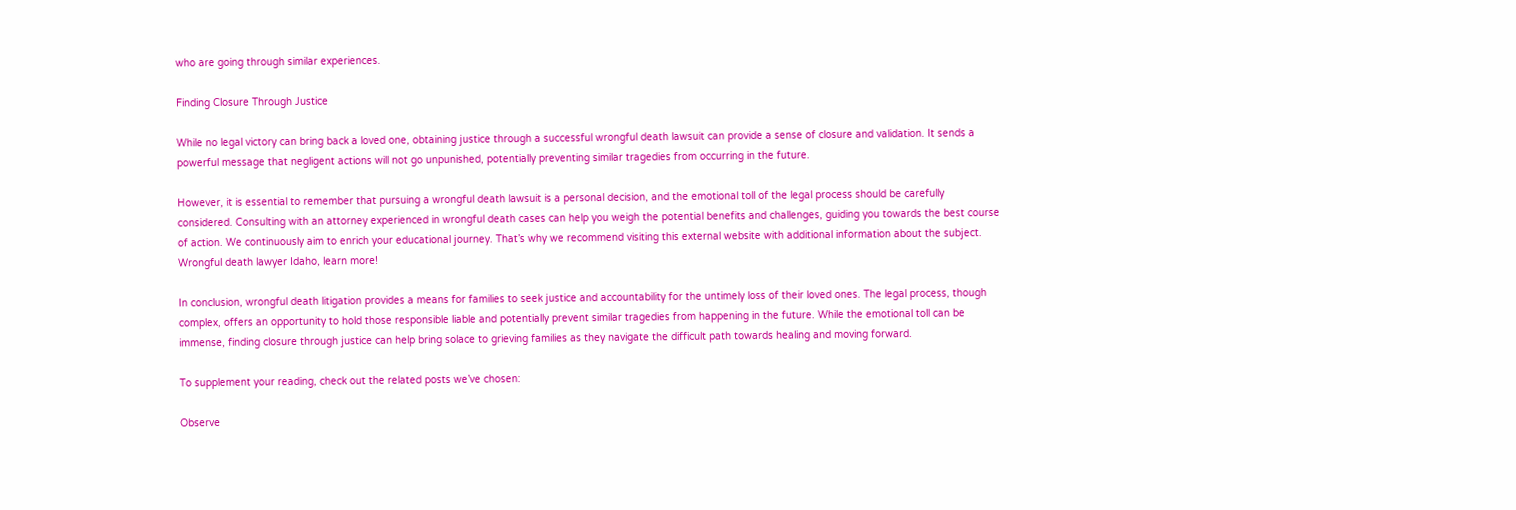who are going through similar experiences.

Finding Closure Through Justice

While no legal victory can bring back a loved one, obtaining justice through a successful wrongful death lawsuit can provide a sense of closure and validation. It sends a powerful message that negligent actions will not go unpunished, potentially preventing similar tragedies from occurring in the future.

However, it is essential to remember that pursuing a wrongful death lawsuit is a personal decision, and the emotional toll of the legal process should be carefully considered. Consulting with an attorney experienced in wrongful death cases can help you weigh the potential benefits and challenges, guiding you towards the best course of action. We continuously aim to enrich your educational journey. That’s why we recommend visiting this external website with additional information about the subject. Wrongful death lawyer Idaho, learn more!

In conclusion, wrongful death litigation provides a means for families to seek justice and accountability for the untimely loss of their loved ones. The legal process, though complex, offers an opportunity to hold those responsible liable and potentially prevent similar tragedies from happening in the future. While the emotional toll can be immense, finding closure through justice can help bring solace to grieving families as they navigate the difficult path towards healing and moving forward.

To supplement your reading, check out the related posts we’ve chosen:

Observe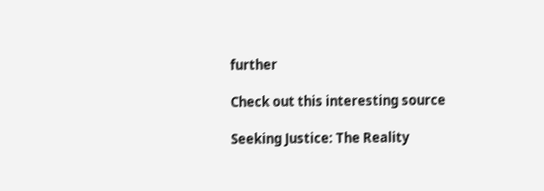further

Check out this interesting source

Seeking Justice: The Reality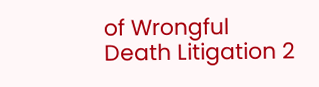of Wrongful Death Litigation 2